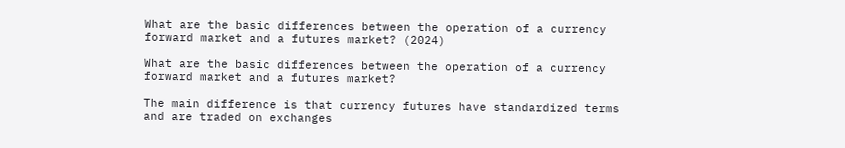What are the basic differences between the operation of a currency forward market and a futures market? (2024)

What are the basic differences between the operation of a currency forward market and a futures market?

The main difference is that currency futures have standardized terms and are traded on exchanges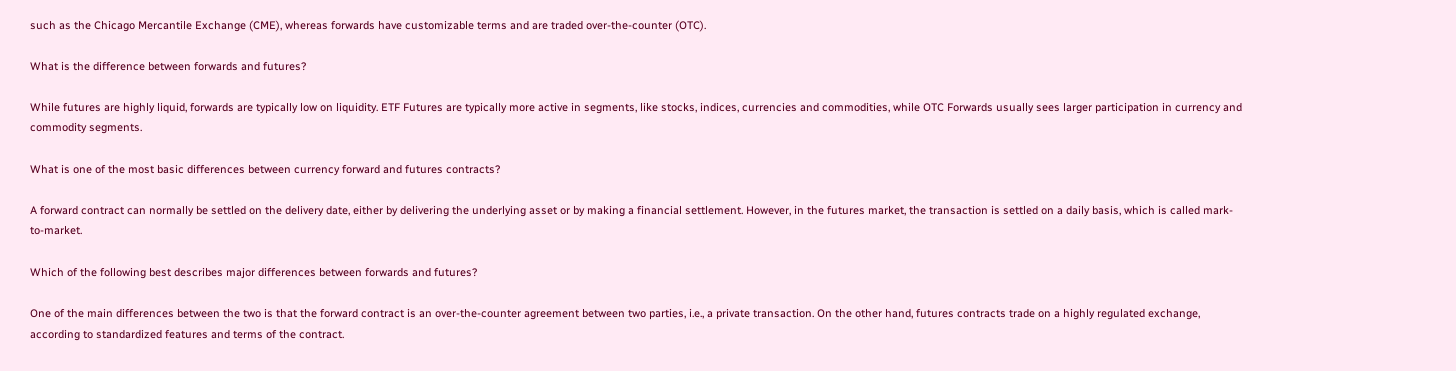such as the Chicago Mercantile Exchange (CME), whereas forwards have customizable terms and are traded over-the-counter (OTC).

What is the difference between forwards and futures?

While futures are highly liquid, forwards are typically low on liquidity. ETF Futures are typically more active in segments, like stocks, indices, currencies and commodities, while OTC Forwards usually sees larger participation in currency and commodity segments.

What is one of the most basic differences between currency forward and futures contracts?

A forward contract can normally be settled on the delivery date, either by delivering the underlying asset or by making a financial settlement. However, in the futures market, the transaction is settled on a daily basis, which is called mark-to-market.

Which of the following best describes major differences between forwards and futures?

One of the main differences between the two is that the forward contract is an over-the-counter agreement between two parties, i.e., a private transaction. On the other hand, futures contracts trade on a highly regulated exchange, according to standardized features and terms of the contract.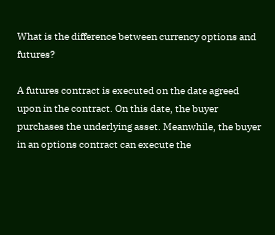What is the difference between currency options and futures?

A futures contract is executed on the date agreed upon in the contract. On this date, the buyer purchases the underlying asset. Meanwhile, the buyer in an options contract can execute the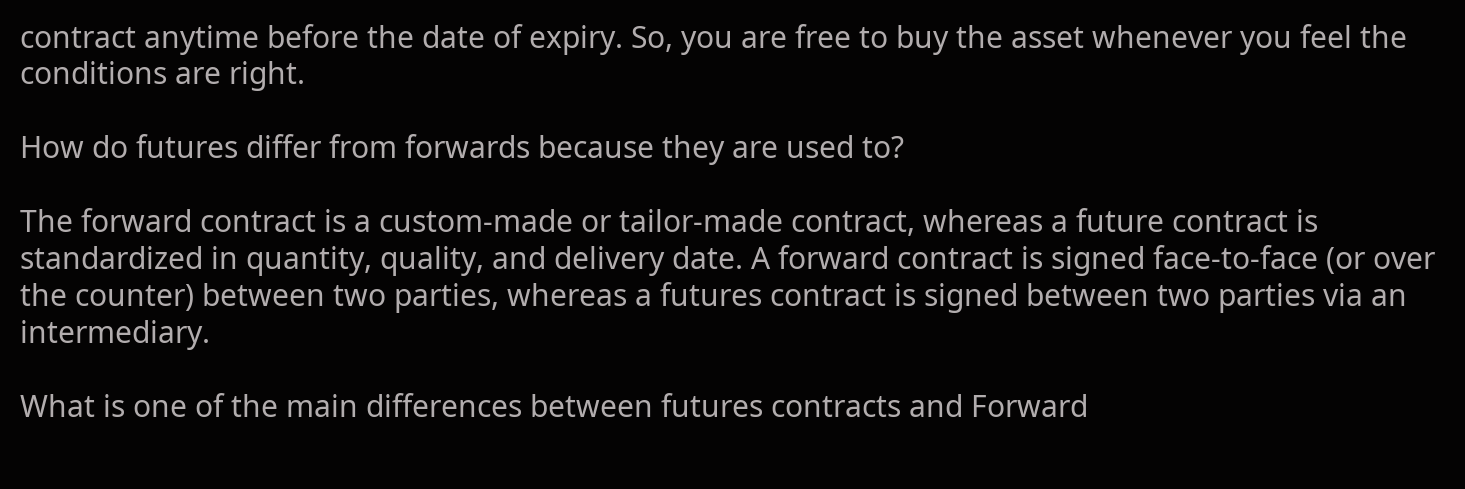contract anytime before the date of expiry. So, you are free to buy the asset whenever you feel the conditions are right.

How do futures differ from forwards because they are used to?

The forward contract is a custom-made or tailor-made contract, whereas a future contract is standardized in quantity, quality, and delivery date. A forward contract is signed face-to-face (or over the counter) between two parties, whereas a futures contract is signed between two parties via an intermediary.

What is one of the main differences between futures contracts and Forward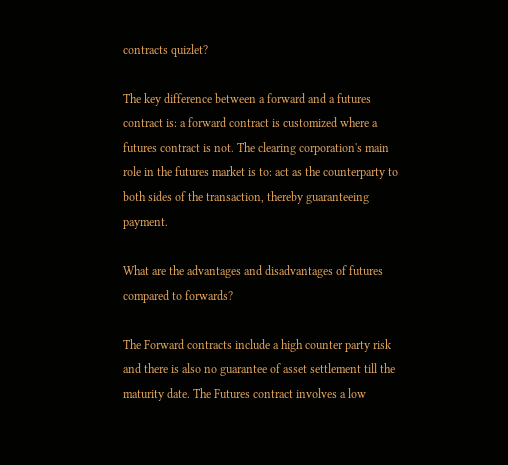contracts quizlet?

The key difference between a forward and a futures contract is: a forward contract is customized where a futures contract is not. The clearing corporation's main role in the futures market is to: act as the counterparty to both sides of the transaction, thereby guaranteeing payment.

What are the advantages and disadvantages of futures compared to forwards?

The Forward contracts include a high counter party risk and there is also no guarantee of asset settlement till the maturity date. The Futures contract involves a low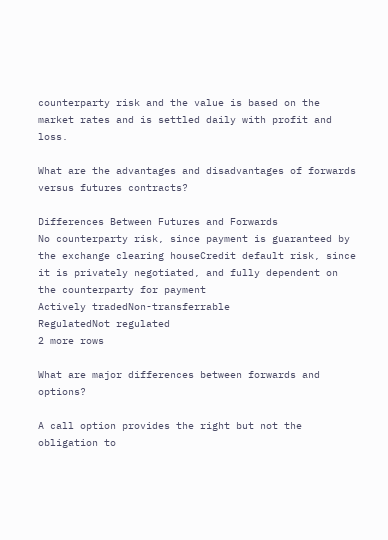counterparty risk and the value is based on the market rates and is settled daily with profit and loss.

What are the advantages and disadvantages of forwards versus futures contracts?

Differences Between Futures and Forwards
No counterparty risk, since payment is guaranteed by the exchange clearing houseCredit default risk, since it is privately negotiated, and fully dependent on the counterparty for payment
Actively tradedNon-transferrable
RegulatedNot regulated
2 more rows

What are major differences between forwards and options?

A call option provides the right but not the obligation to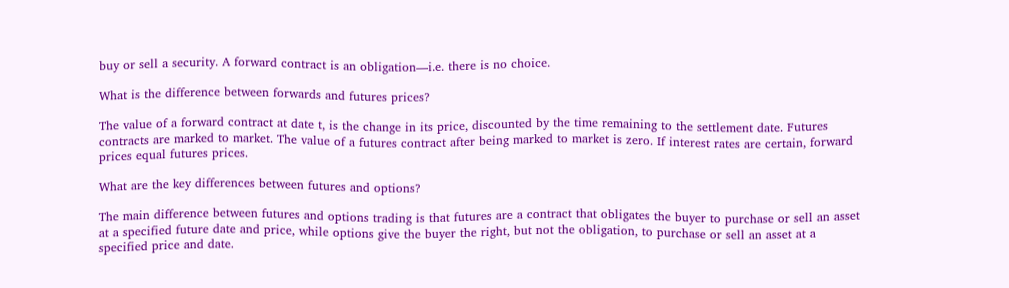buy or sell a security. A forward contract is an obligation—i.e. there is no choice.

What is the difference between forwards and futures prices?

The value of a forward contract at date t, is the change in its price, discounted by the time remaining to the settlement date. Futures contracts are marked to market. The value of a futures contract after being marked to market is zero. If interest rates are certain, forward prices equal futures prices.

What are the key differences between futures and options?

The main difference between futures and options trading is that futures are a contract that obligates the buyer to purchase or sell an asset at a specified future date and price, while options give the buyer the right, but not the obligation, to purchase or sell an asset at a specified price and date.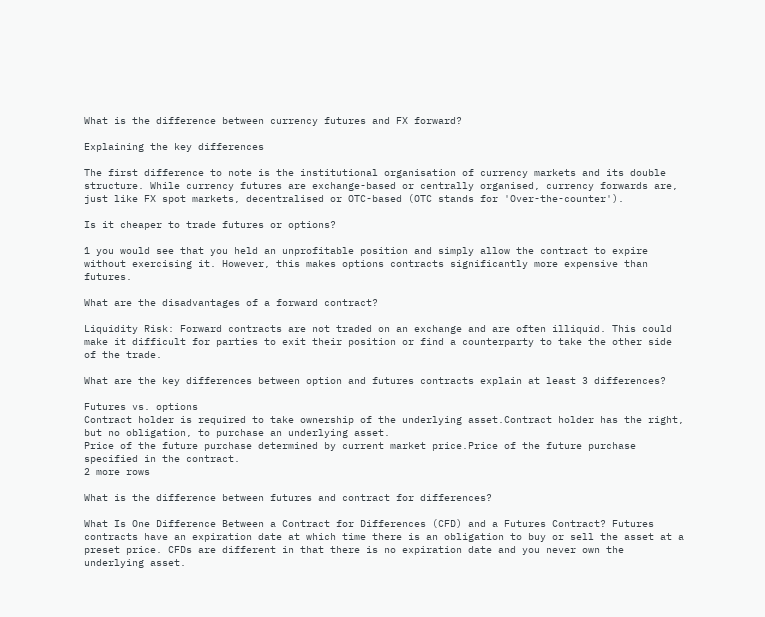What is the difference between currency futures and FX forward?

Explaining the key differences

The first difference to note is the institutional organisation of currency markets and its double structure. While currency futures are exchange-based or centrally organised, currency forwards are, just like FX spot markets, decentralised or OTC-based (OTC stands for 'Over-the-counter').

Is it cheaper to trade futures or options?

1 you would see that you held an unprofitable position and simply allow the contract to expire without exercising it. However, this makes options contracts significantly more expensive than futures.

What are the disadvantages of a forward contract?

Liquidity Risk: Forward contracts are not traded on an exchange and are often illiquid. This could make it difficult for parties to exit their position or find a counterparty to take the other side of the trade.

What are the key differences between option and futures contracts explain at least 3 differences?

Futures vs. options
Contract holder is required to take ownership of the underlying asset.Contract holder has the right, but no obligation, to purchase an underlying asset.
Price of the future purchase determined by current market price.Price of the future purchase specified in the contract.
2 more rows

What is the difference between futures and contract for differences?

What Is One Difference Between a Contract for Differences (CFD) and a Futures Contract? Futures contracts have an expiration date at which time there is an obligation to buy or sell the asset at a preset price. CFDs are different in that there is no expiration date and you never own the underlying asset.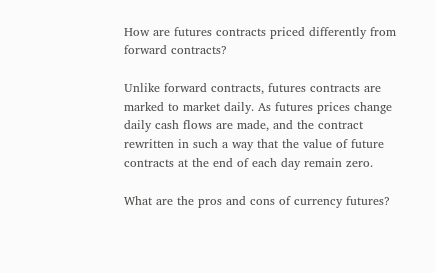How are futures contracts priced differently from forward contracts?

Unlike forward contracts, futures contracts are marked to market daily. As futures prices change daily cash flows are made, and the contract rewritten in such a way that the value of future contracts at the end of each day remain zero.

What are the pros and cons of currency futures?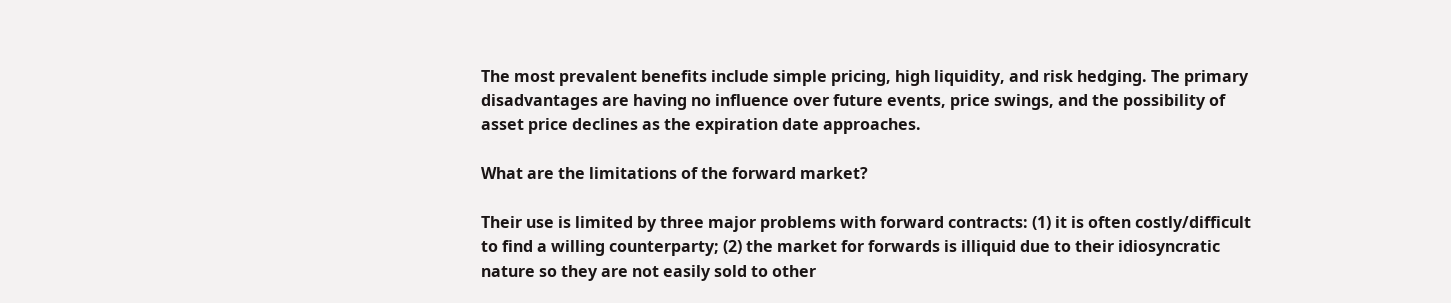The most prevalent benefits include simple pricing, high liquidity, and risk hedging. The primary disadvantages are having no influence over future events, price swings, and the possibility of asset price declines as the expiration date approaches.

What are the limitations of the forward market?

Their use is limited by three major problems with forward contracts: (1) it is often costly/difficult to find a willing counterparty; (2) the market for forwards is illiquid due to their idiosyncratic nature so they are not easily sold to other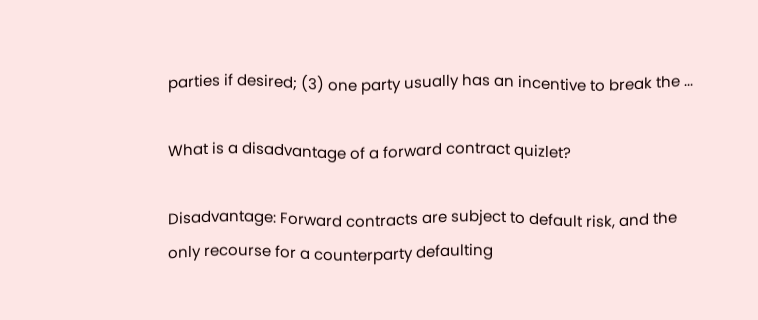parties if desired; (3) one party usually has an incentive to break the ...

What is a disadvantage of a forward contract quizlet?

Disadvantage: Forward contracts are subject to default risk, and the only recourse for a counterparty defaulting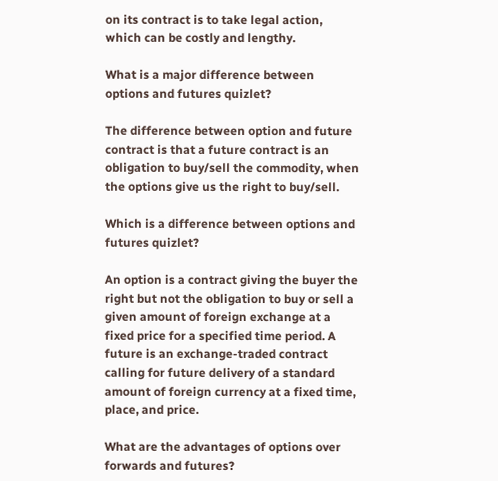on its contract is to take legal action, which can be costly and lengthy.

What is a major difference between options and futures quizlet?

The difference between option and future contract is that a future contract is an obligation to buy/sell the commodity, when the options give us the right to buy/sell.

Which is a difference between options and futures quizlet?

An option is a contract giving the buyer the right but not the obligation to buy or sell a given amount of foreign exchange at a fixed price for a specified time period. A future is an exchange-traded contract calling for future delivery of a standard amount of foreign currency at a fixed time, place, and price.

What are the advantages of options over forwards and futures?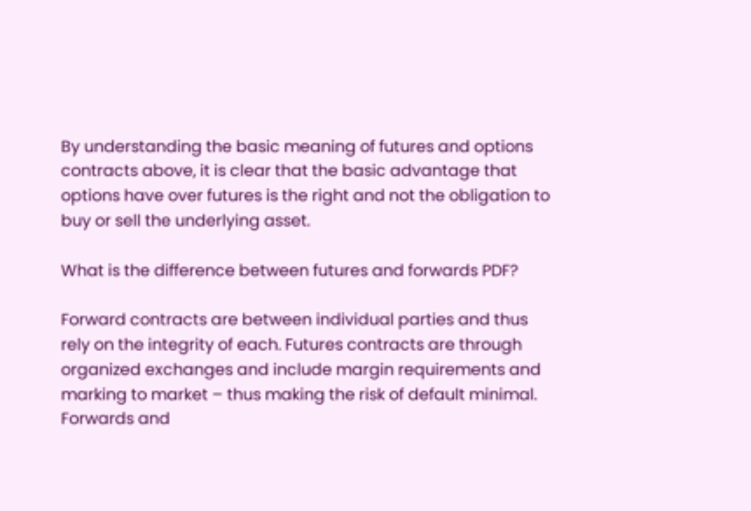By understanding the basic meaning of futures and options contracts above, it is clear that the basic advantage that options have over futures is the right and not the obligation to buy or sell the underlying asset.

What is the difference between futures and forwards PDF?

Forward contracts are between individual parties and thus rely on the integrity of each. Futures contracts are through organized exchanges and include margin requirements and marking to market – thus making the risk of default minimal. Forwards and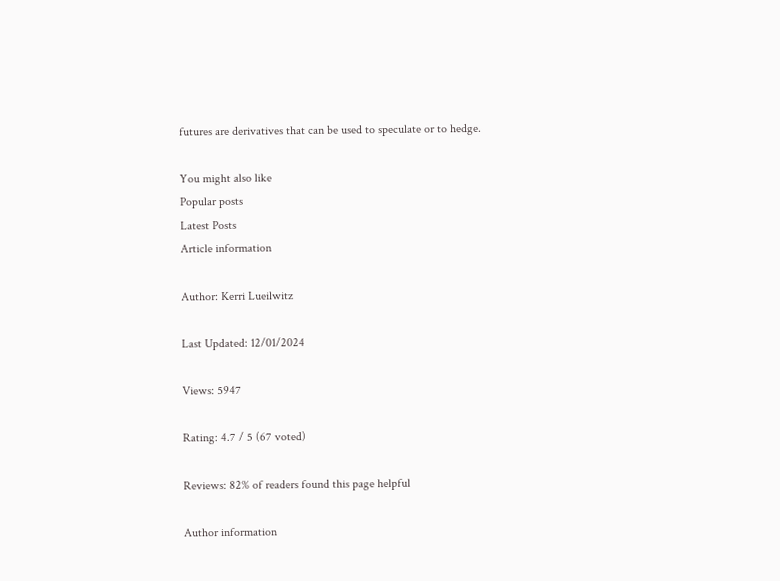futures are derivatives that can be used to speculate or to hedge.

You might also like
Popular posts
Latest Posts
Article information

Author: Kerri Lueilwitz

Last Updated: 12/01/2024

Views: 5947

Rating: 4.7 / 5 (67 voted)

Reviews: 82% of readers found this page helpful

Author information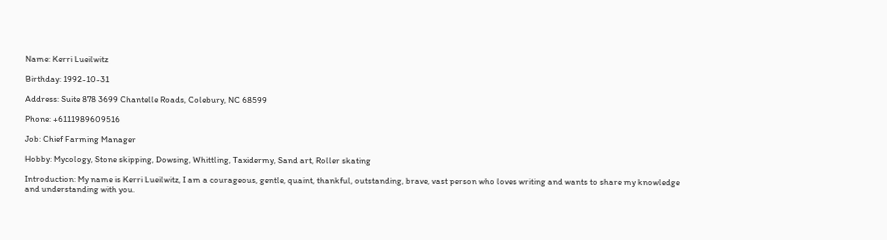Name: Kerri Lueilwitz

Birthday: 1992-10-31

Address: Suite 878 3699 Chantelle Roads, Colebury, NC 68599

Phone: +6111989609516

Job: Chief Farming Manager

Hobby: Mycology, Stone skipping, Dowsing, Whittling, Taxidermy, Sand art, Roller skating

Introduction: My name is Kerri Lueilwitz, I am a courageous, gentle, quaint, thankful, outstanding, brave, vast person who loves writing and wants to share my knowledge and understanding with you.